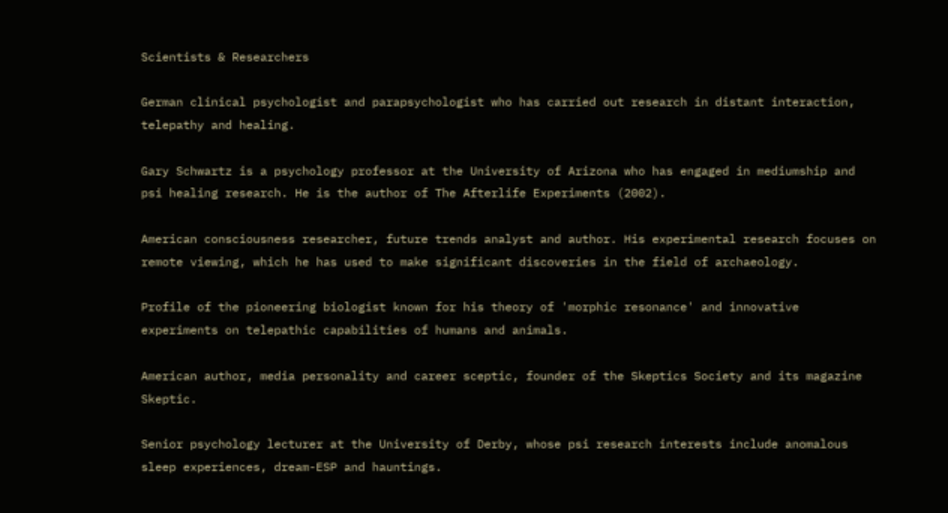Scientists & Researchers

German clinical psychologist and parapsychologist who has carried out research in distant interaction, telepathy and healing.

Gary Schwartz is a psychology professor at the University of Arizona who has engaged in mediumship and psi healing research. He is the author of The Afterlife Experiments (2002).

American consciousness researcher, future trends analyst and author. His experimental research focuses on remote viewing, which he has used to make significant discoveries in the field of archaeology.

Profile of the pioneering biologist known for his theory of 'morphic resonance' and innovative experiments on telepathic capabilities of humans and animals.

American author, media personality and career sceptic, founder of the Skeptics Society and its magazine Skeptic.

Senior psychology lecturer at the University of Derby, whose psi research interests include anomalous sleep experiences, dream-ESP and hauntings.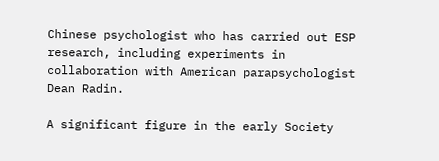Chinese psychologist who has carried out ESP research, including experiments in collaboration with American parapsychologist Dean Radin.

A significant figure in the early Society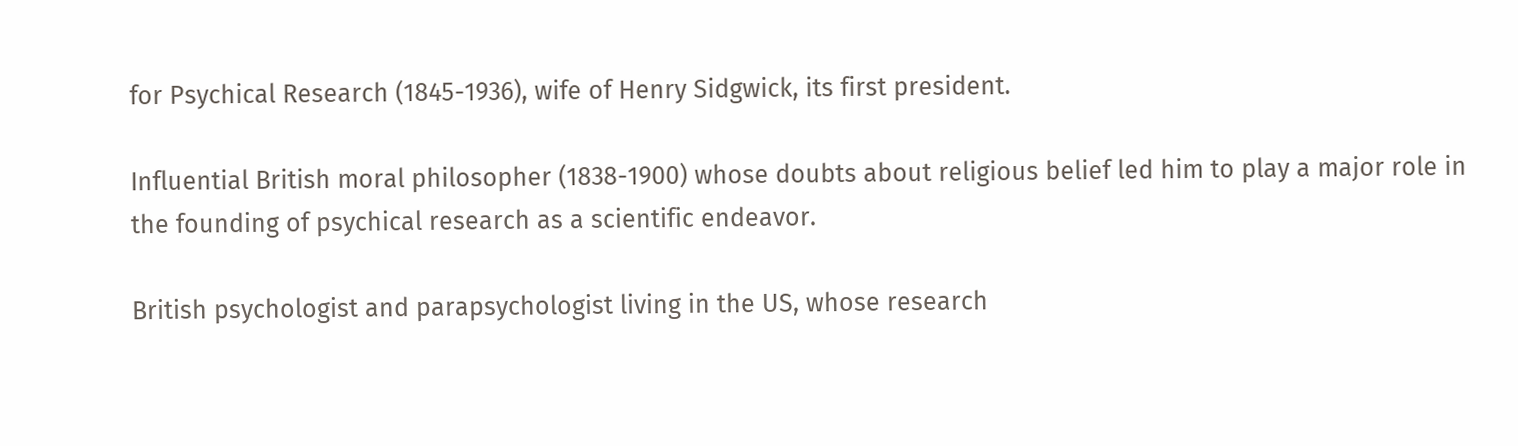for Psychical Research (1845-1936), wife of Henry Sidgwick, its first president.

Influential British moral philosopher (1838-1900) whose doubts about religious belief led him to play a major role in the founding of psychical research as a scientific endeavor.

British psychologist and parapsychologist living in the US, whose research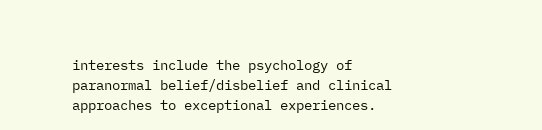interests include the psychology of paranormal belief/disbelief and clinical approaches to exceptional experiences.